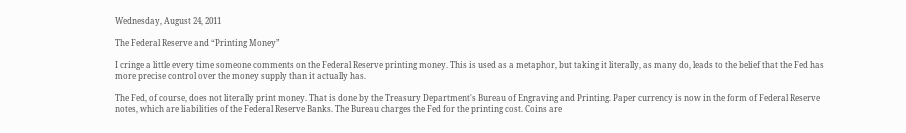Wednesday, August 24, 2011

The Federal Reserve and “Printing Money”

I cringe a little every time someone comments on the Federal Reserve printing money. This is used as a metaphor, but taking it literally, as many do, leads to the belief that the Fed has more precise control over the money supply than it actually has.

The Fed, of course, does not literally print money. That is done by the Treasury Department's Bureau of Engraving and Printing. Paper currency is now in the form of Federal Reserve notes, which are liabilities of the Federal Reserve Banks. The Bureau charges the Fed for the printing cost. Coins are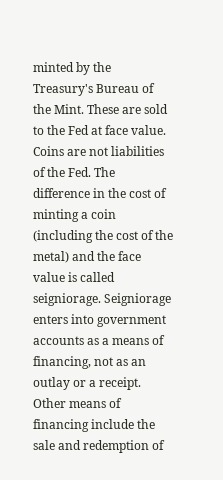minted by the Treasury's Bureau of the Mint. These are sold to the Fed at face value. Coins are not liabilities of the Fed. The difference in the cost of minting a coin (including the cost of the metal) and the face value is called seigniorage. Seigniorage enters into government accounts as a means of financing, not as an outlay or a receipt. Other means of financing include the sale and redemption of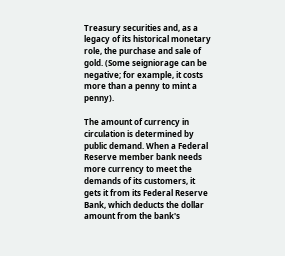Treasury securities and, as a legacy of its historical monetary role, the purchase and sale of gold. (Some seigniorage can be negative; for example, it costs more than a penny to mint a penny).

The amount of currency in circulation is determined by public demand. When a Federal Reserve member bank needs more currency to meet the demands of its customers, it gets it from its Federal Reserve Bank, which deducts the dollar amount from the bank's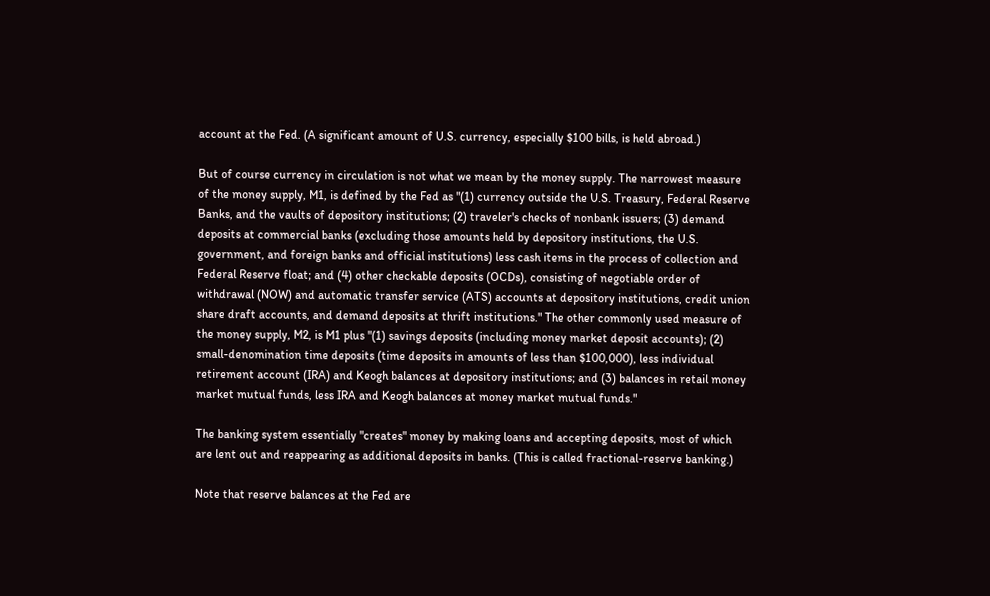account at the Fed. (A significant amount of U.S. currency, especially $100 bills, is held abroad.)

But of course currency in circulation is not what we mean by the money supply. The narrowest measure of the money supply, M1, is defined by the Fed as "(1) currency outside the U.S. Treasury, Federal Reserve Banks, and the vaults of depository institutions; (2) traveler's checks of nonbank issuers; (3) demand deposits at commercial banks (excluding those amounts held by depository institutions, the U.S. government, and foreign banks and official institutions) less cash items in the process of collection and Federal Reserve float; and (4) other checkable deposits (OCDs), consisting of negotiable order of withdrawal (NOW) and automatic transfer service (ATS) accounts at depository institutions, credit union share draft accounts, and demand deposits at thrift institutions." The other commonly used measure of the money supply, M2, is M1 plus "(1) savings deposits (including money market deposit accounts); (2) small-denomination time deposits (time deposits in amounts of less than $100,000), less individual retirement account (IRA) and Keogh balances at depository institutions; and (3) balances in retail money market mutual funds, less IRA and Keogh balances at money market mutual funds."

The banking system essentially "creates" money by making loans and accepting deposits, most of which are lent out and reappearing as additional deposits in banks. (This is called fractional-reserve banking.)

Note that reserve balances at the Fed are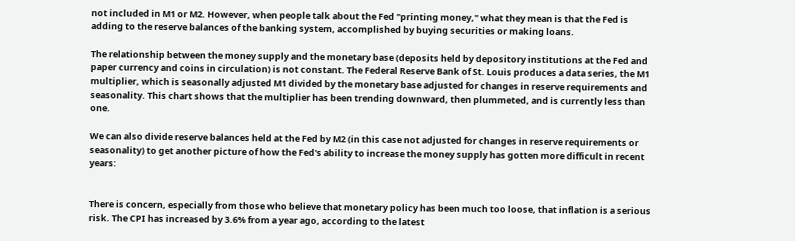not included in M1 or M2. However, when people talk about the Fed "printing money," what they mean is that the Fed is adding to the reserve balances of the banking system, accomplished by buying securities or making loans.

The relationship between the money supply and the monetary base (deposits held by depository institutions at the Fed and paper currency and coins in circulation) is not constant. The Federal Reserve Bank of St. Louis produces a data series, the M1 multiplier, which is seasonally adjusted M1 divided by the monetary base adjusted for changes in reserve requirements and seasonality. This chart shows that the multiplier has been trending downward, then plummeted, and is currently less than one.

We can also divide reserve balances held at the Fed by M2 (in this case not adjusted for changes in reserve requirements or seasonality) to get another picture of how the Fed's ability to increase the money supply has gotten more difficult in recent years:


There is concern, especially from those who believe that monetary policy has been much too loose, that inflation is a serious risk. The CPI has increased by 3.6% from a year ago, according to the latest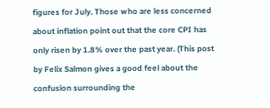figures for July. Those who are less concerned about inflation point out that the core CPI has only risen by 1.8% over the past year. (This post by Felix Salmon gives a good feel about the confusion surrounding the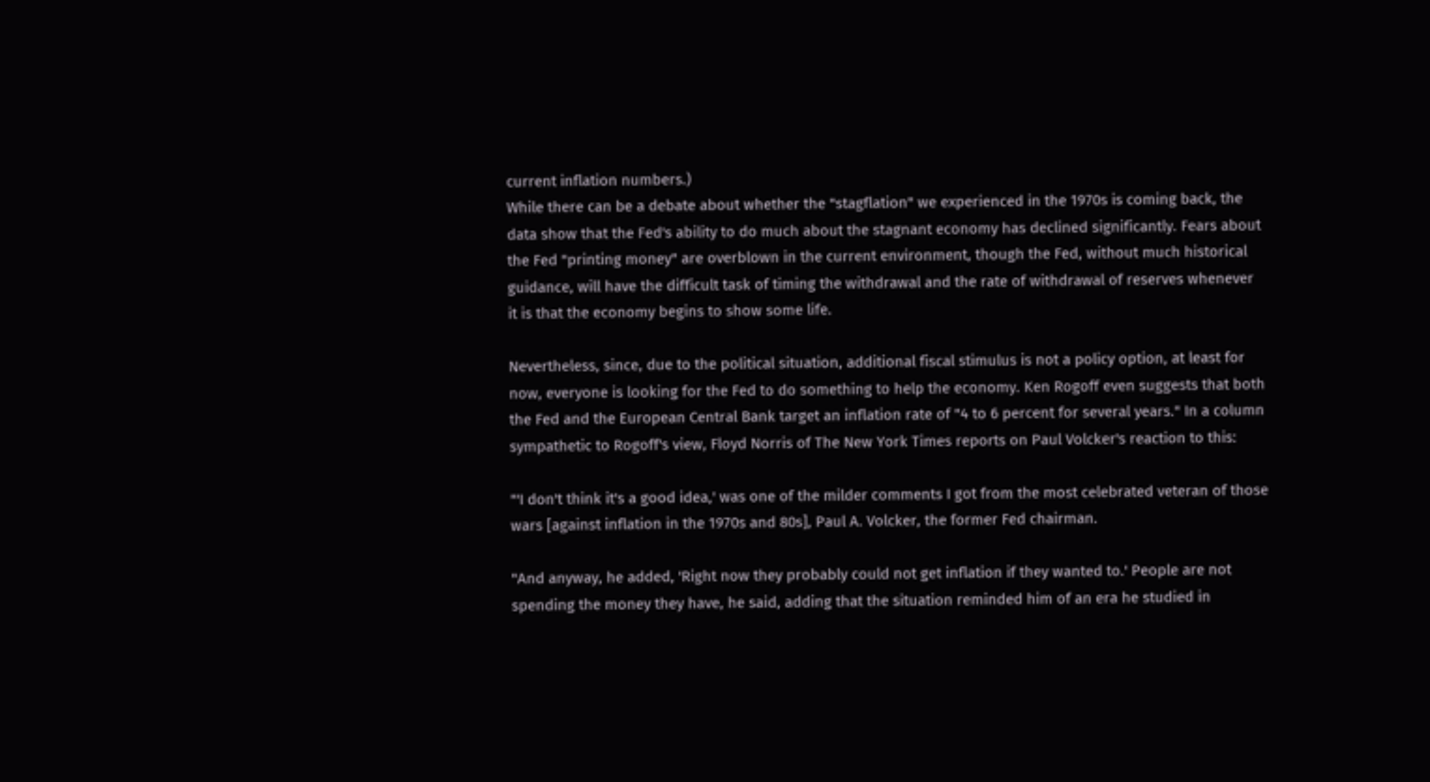current inflation numbers.)
While there can be a debate about whether the "stagflation" we experienced in the 1970s is coming back, the data show that the Fed's ability to do much about the stagnant economy has declined significantly. Fears about the Fed "printing money" are overblown in the current environment, though the Fed, without much historical guidance, will have the difficult task of timing the withdrawal and the rate of withdrawal of reserves whenever it is that the economy begins to show some life.

Nevertheless, since, due to the political situation, additional fiscal stimulus is not a policy option, at least for now, everyone is looking for the Fed to do something to help the economy. Ken Rogoff even suggests that both the Fed and the European Central Bank target an inflation rate of "4 to 6 percent for several years." In a column sympathetic to Rogoff's view, Floyd Norris of The New York Times reports on Paul Volcker's reaction to this:

"'I don't think it's a good idea,' was one of the milder comments I got from the most celebrated veteran of those wars [against inflation in the 1970s and 80s], Paul A. Volcker, the former Fed chairman.

"And anyway, he added, 'Right now they probably could not get inflation if they wanted to.' People are not spending the money they have, he said, adding that the situation reminded him of an era he studied in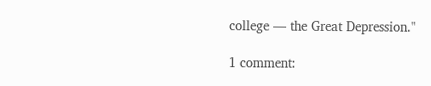college — the Great Depression."

1 comment: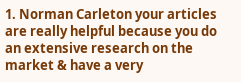1. Norman Carleton your articles are really helpful because you do an extensive research on the market & have a very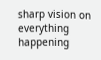sharp vision on everything happening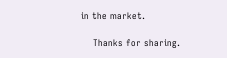in the market.

    Thanks for sharing.